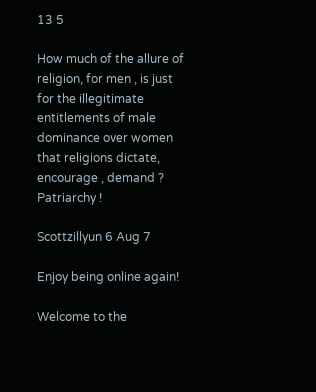13 5

How much of the allure of religion, for men , is just for the illegitimate entitlements of male dominance over women that religions dictate, encourage , demand ? Patriarchy !

Scottzillyun 6 Aug 7

Enjoy being online again!

Welcome to the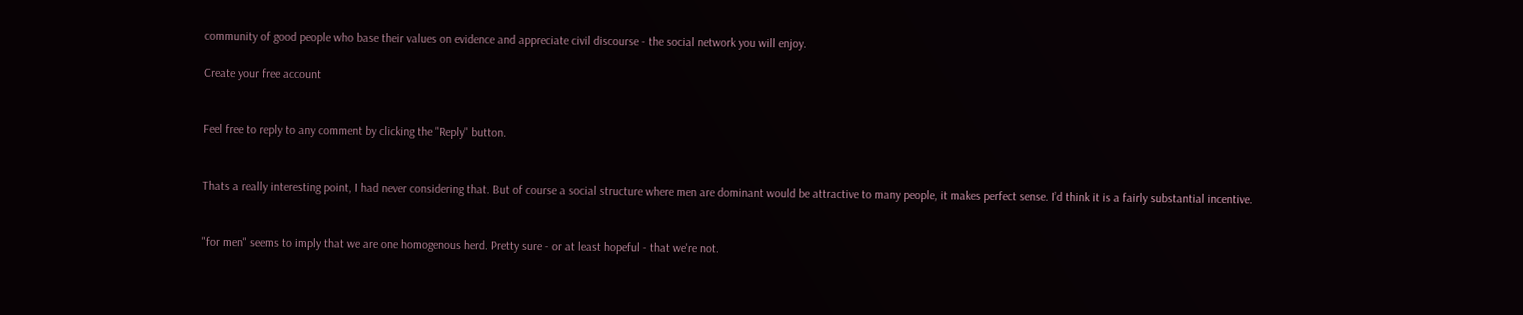community of good people who base their values on evidence and appreciate civil discourse - the social network you will enjoy.

Create your free account


Feel free to reply to any comment by clicking the "Reply" button.


Thats a really interesting point, I had never considering that. But of course a social structure where men are dominant would be attractive to many people, it makes perfect sense. I’d think it is a fairly substantial incentive.


"for men" seems to imply that we are one homogenous herd. Pretty sure - or at least hopeful - that we're not.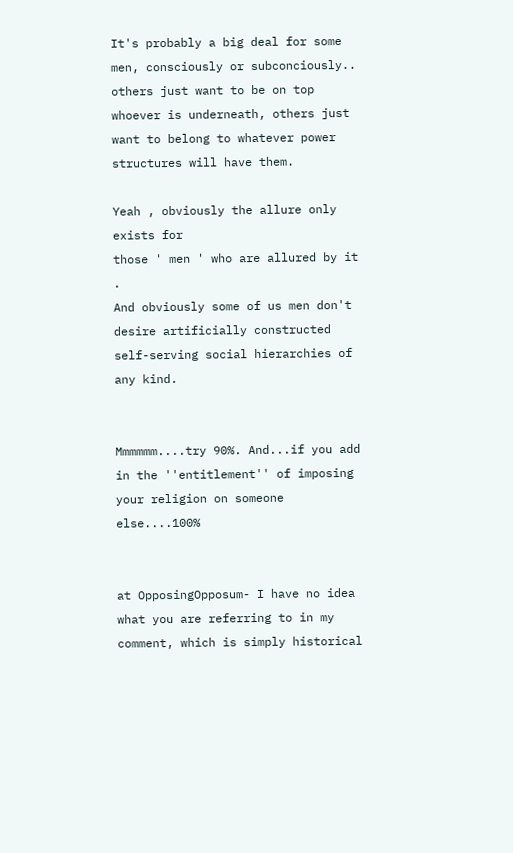It's probably a big deal for some men, consciously or subconciously.. others just want to be on top whoever is underneath, others just want to belong to whatever power structures will have them.

Yeah , obviously the allure only exists for
those ' men ' who are allured by it .
And obviously some of us men don't desire artificially constructed self-serving social hierarchies of any kind.


Mmmmmm....try 90%. And...if you add in the ''entitlement'' of imposing your religion on someone else....100%


at OpposingOpposum- I have no idea what you are referring to in my comment, which is simply historical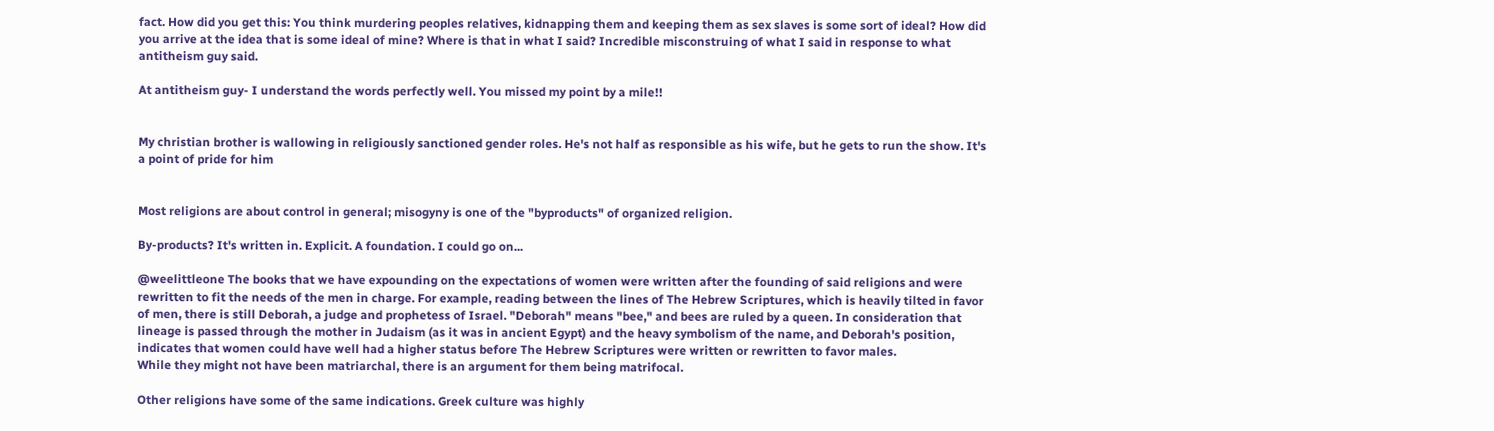fact. How did you get this: You think murdering peoples relatives, kidnapping them and keeping them as sex slaves is some sort of ideal? How did you arrive at the idea that is some ideal of mine? Where is that in what I said? Incredible misconstruing of what I said in response to what antitheism guy said.

At antitheism guy- I understand the words perfectly well. You missed my point by a mile!!


My christian brother is wallowing in religiously sanctioned gender roles. He's not half as responsible as his wife, but he gets to run the show. It's a point of pride for him


Most religions are about control in general; misogyny is one of the "byproducts" of organized religion.

By-products? It's written in. Explicit. A foundation. I could go on...

@weelittleone The books that we have expounding on the expectations of women were written after the founding of said religions and were rewritten to fit the needs of the men in charge. For example, reading between the lines of The Hebrew Scriptures, which is heavily tilted in favor of men, there is still Deborah, a judge and prophetess of Israel. "Deborah" means "bee," and bees are ruled by a queen. In consideration that lineage is passed through the mother in Judaism (as it was in ancient Egypt) and the heavy symbolism of the name, and Deborah's position, indicates that women could have well had a higher status before The Hebrew Scriptures were written or rewritten to favor males.
While they might not have been matriarchal, there is an argument for them being matrifocal.

Other religions have some of the same indications. Greek culture was highly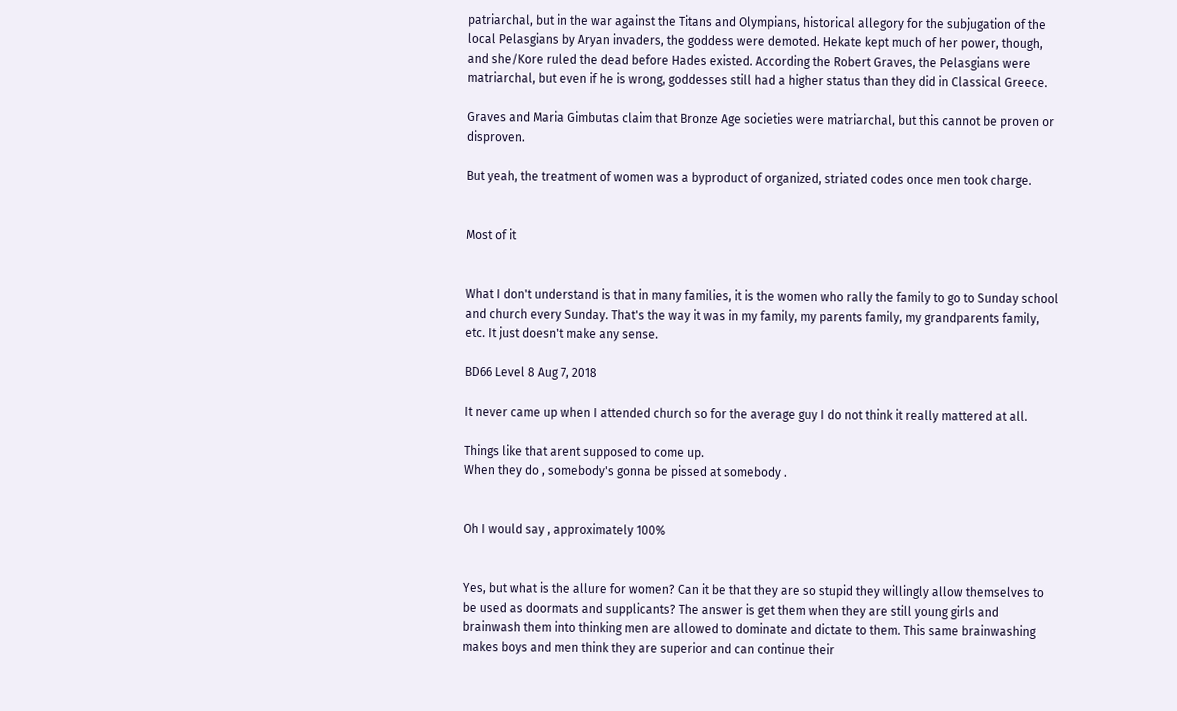patriarchal, but in the war against the Titans and Olympians, historical allegory for the subjugation of the local Pelasgians by Aryan invaders, the goddess were demoted. Hekate kept much of her power, though, and she/Kore ruled the dead before Hades existed. According the Robert Graves, the Pelasgians were matriarchal, but even if he is wrong, goddesses still had a higher status than they did in Classical Greece.

Graves and Maria Gimbutas claim that Bronze Age societies were matriarchal, but this cannot be proven or disproven.

But yeah, the treatment of women was a byproduct of organized, striated codes once men took charge.


Most of it


What I don't understand is that in many families, it is the women who rally the family to go to Sunday school and church every Sunday. That's the way it was in my family, my parents family, my grandparents family, etc. It just doesn't make any sense.

BD66 Level 8 Aug 7, 2018

It never came up when I attended church so for the average guy I do not think it really mattered at all.

Things like that arent supposed to come up.
When they do , somebody's gonna be pissed at somebody .


Oh I would say , approximately 100%


Yes, but what is the allure for women? Can it be that they are so stupid they willingly allow themselves to be used as doormats and supplicants? The answer is get them when they are still young girls and brainwash them into thinking men are allowed to dominate and dictate to them. This same brainwashing makes boys and men think they are superior and can continue their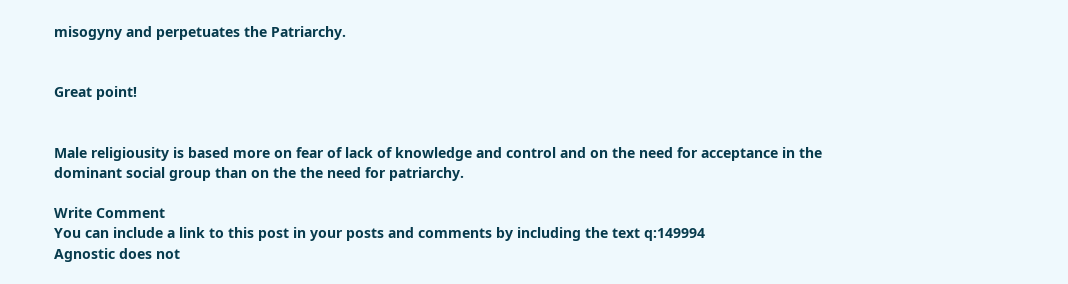misogyny and perpetuates the Patriarchy.


Great point!


Male religiousity is based more on fear of lack of knowledge and control and on the need for acceptance in the dominant social group than on the the need for patriarchy.

Write Comment
You can include a link to this post in your posts and comments by including the text q:149994
Agnostic does not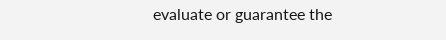evaluate or guarantee the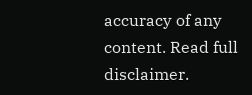accuracy of any content. Read full disclaimer.